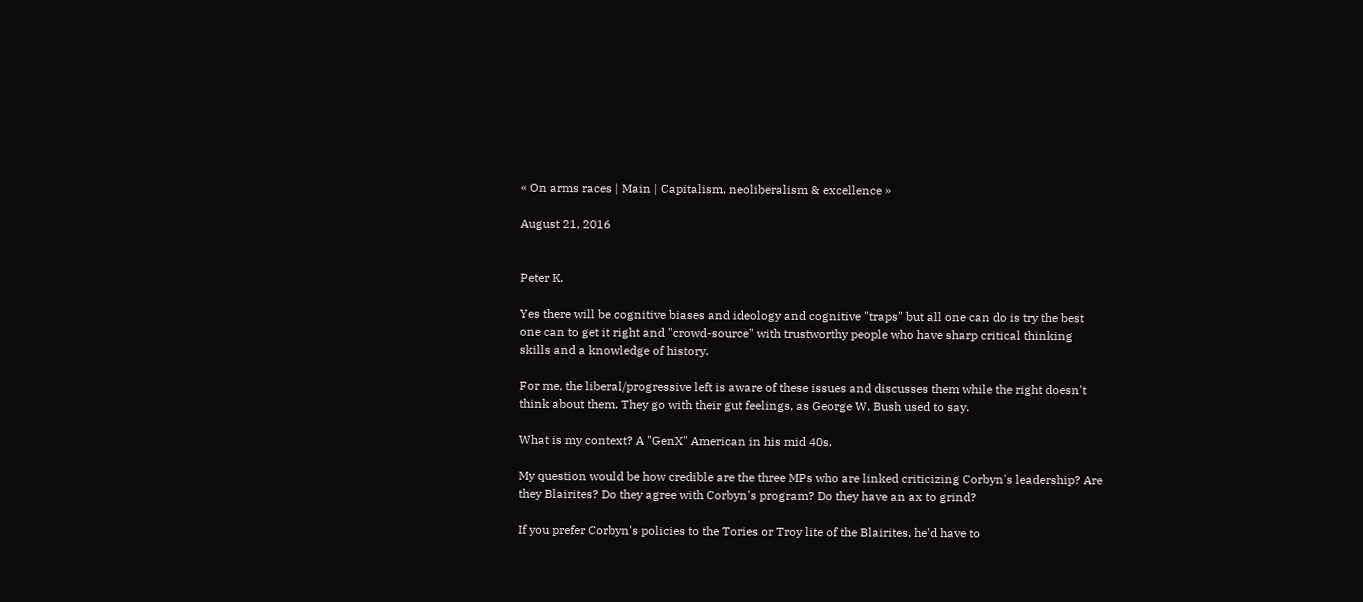« On arms races | Main | Capitalism, neoliberalism & excellence »

August 21, 2016


Peter K.

Yes there will be cognitive biases and ideology and cognitive "traps" but all one can do is try the best one can to get it right and "crowd-source" with trustworthy people who have sharp critical thinking skills and a knowledge of history.

For me, the liberal/progressive left is aware of these issues and discusses them while the right doesn't think about them. They go with their gut feelings, as George W. Bush used to say.

What is my context? A "GenX" American in his mid 40s.

My question would be how credible are the three MPs who are linked criticizing Corbyn's leadership? Are they Blairites? Do they agree with Corbyn's program? Do they have an ax to grind?

If you prefer Corbyn's policies to the Tories or Troy lite of the Blairites, he'd have to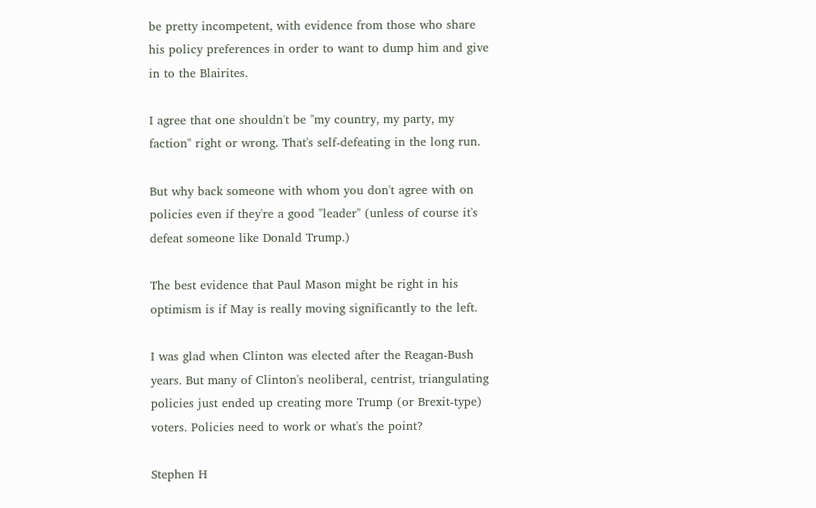be pretty incompetent, with evidence from those who share his policy preferences in order to want to dump him and give in to the Blairites.

I agree that one shouldn't be "my country, my party, my faction" right or wrong. That's self-defeating in the long run.

But why back someone with whom you don't agree with on policies even if they're a good "leader" (unless of course it's defeat someone like Donald Trump.)

The best evidence that Paul Mason might be right in his optimism is if May is really moving significantly to the left.

I was glad when Clinton was elected after the Reagan-Bush years. But many of Clinton's neoliberal, centrist, triangulating policies just ended up creating more Trump (or Brexit-type) voters. Policies need to work or what's the point?

Stephen H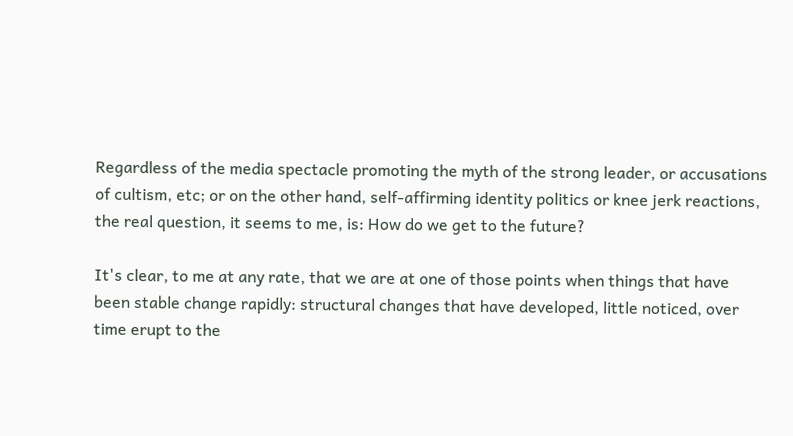Regardless of the media spectacle promoting the myth of the strong leader, or accusations of cultism, etc; or on the other hand, self-affirming identity politics or knee jerk reactions, the real question, it seems to me, is: How do we get to the future?

It's clear, to me at any rate, that we are at one of those points when things that have been stable change rapidly: structural changes that have developed, little noticed, over time erupt to the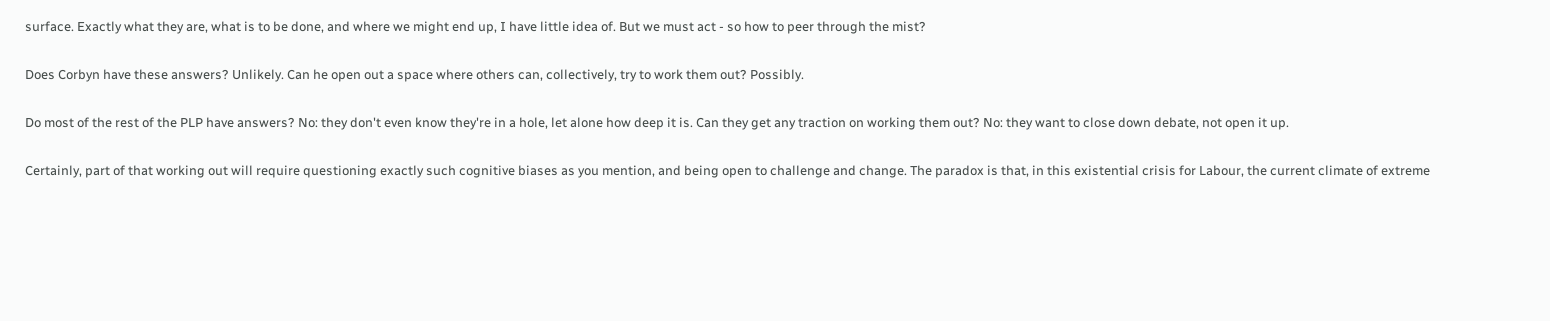surface. Exactly what they are, what is to be done, and where we might end up, I have little idea of. But we must act - so how to peer through the mist?

Does Corbyn have these answers? Unlikely. Can he open out a space where others can, collectively, try to work them out? Possibly.

Do most of the rest of the PLP have answers? No: they don't even know they're in a hole, let alone how deep it is. Can they get any traction on working them out? No: they want to close down debate, not open it up.

Certainly, part of that working out will require questioning exactly such cognitive biases as you mention, and being open to challenge and change. The paradox is that, in this existential crisis for Labour, the current climate of extreme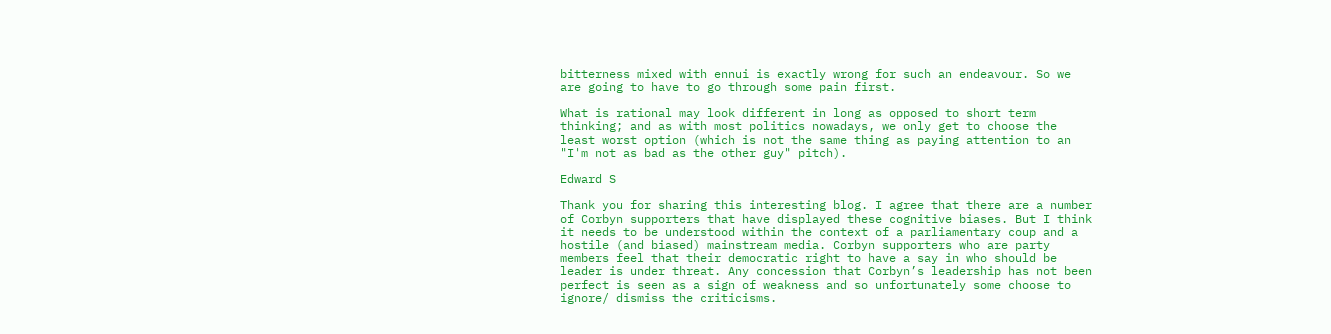bitterness mixed with ennui is exactly wrong for such an endeavour. So we are going to have to go through some pain first.

What is rational may look different in long as opposed to short term thinking; and as with most politics nowadays, we only get to choose the least worst option (which is not the same thing as paying attention to an "I'm not as bad as the other guy" pitch).

Edward S

Thank you for sharing this interesting blog. I agree that there are a number of Corbyn supporters that have displayed these cognitive biases. But I think it needs to be understood within the context of a parliamentary coup and a hostile (and biased) mainstream media. Corbyn supporters who are party members feel that their democratic right to have a say in who should be leader is under threat. Any concession that Corbyn’s leadership has not been perfect is seen as a sign of weakness and so unfortunately some choose to ignore/ dismiss the criticisms.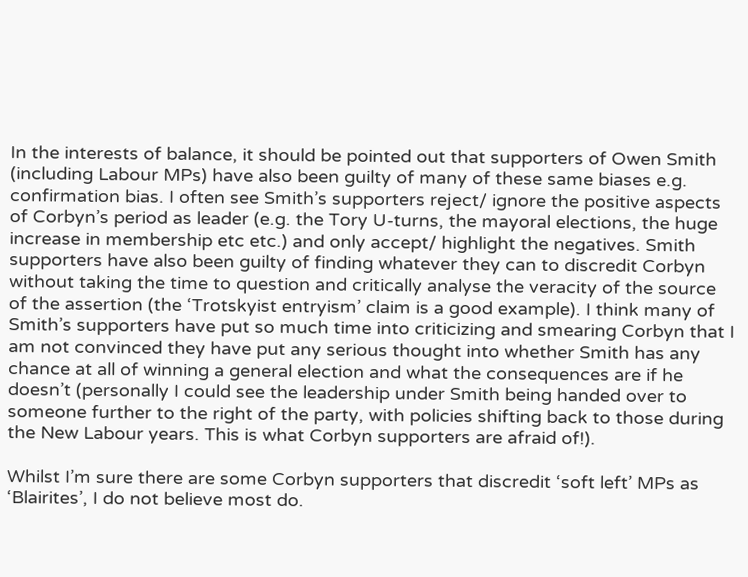In the interests of balance, it should be pointed out that supporters of Owen Smith (including Labour MPs) have also been guilty of many of these same biases e.g. confirmation bias. I often see Smith’s supporters reject/ ignore the positive aspects of Corbyn’s period as leader (e.g. the Tory U-turns, the mayoral elections, the huge increase in membership etc etc.) and only accept/ highlight the negatives. Smith supporters have also been guilty of finding whatever they can to discredit Corbyn without taking the time to question and critically analyse the veracity of the source of the assertion (the ‘Trotskyist entryism’ claim is a good example). I think many of Smith’s supporters have put so much time into criticizing and smearing Corbyn that I am not convinced they have put any serious thought into whether Smith has any chance at all of winning a general election and what the consequences are if he doesn’t (personally I could see the leadership under Smith being handed over to someone further to the right of the party, with policies shifting back to those during the New Labour years. This is what Corbyn supporters are afraid of!).

Whilst I’m sure there are some Corbyn supporters that discredit ‘soft left’ MPs as ‘Blairites’, I do not believe most do.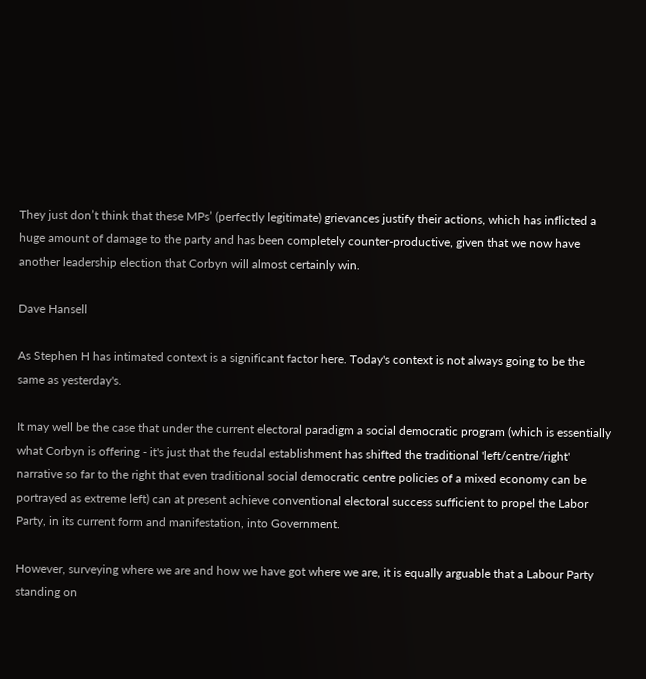They just don’t think that these MPs’ (perfectly legitimate) grievances justify their actions, which has inflicted a huge amount of damage to the party and has been completely counter-productive, given that we now have another leadership election that Corbyn will almost certainly win.

Dave Hansell

As Stephen H has intimated context is a significant factor here. Today's context is not always going to be the same as yesterday's.

It may well be the case that under the current electoral paradigm a social democratic program (which is essentially what Corbyn is offering - it's just that the feudal establishment has shifted the traditional 'left/centre/right' narrative so far to the right that even traditional social democratic centre policies of a mixed economy can be portrayed as extreme left) can at present achieve conventional electoral success sufficient to propel the Labor Party, in its current form and manifestation, into Government.

However, surveying where we are and how we have got where we are, it is equally arguable that a Labour Party standing on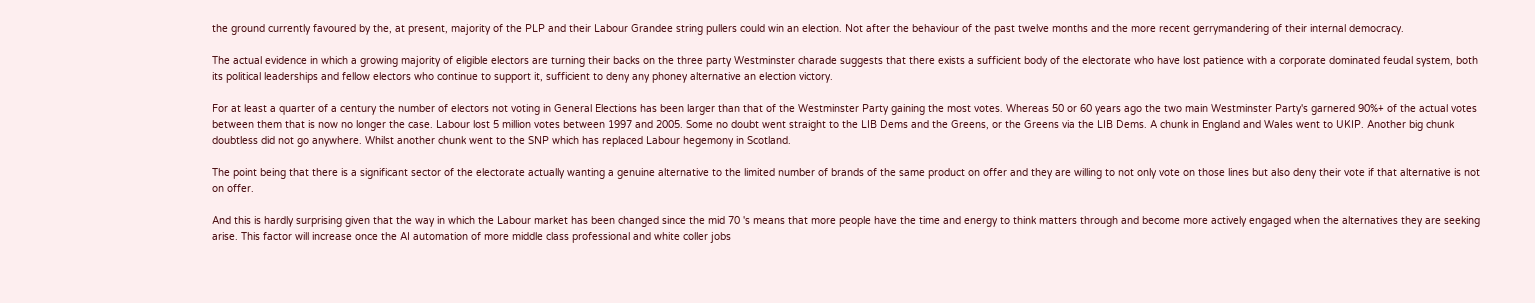the ground currently favoured by the, at present, majority of the PLP and their Labour Grandee string pullers could win an election. Not after the behaviour of the past twelve months and the more recent gerrymandering of their internal democracy.

The actual evidence in which a growing majority of eligible electors are turning their backs on the three party Westminster charade suggests that there exists a sufficient body of the electorate who have lost patience with a corporate dominated feudal system, both its political leaderships and fellow electors who continue to support it, sufficient to deny any phoney alternative an election victory.

For at least a quarter of a century the number of electors not voting in General Elections has been larger than that of the Westminster Party gaining the most votes. Whereas 50 or 60 years ago the two main Westminster Party's garnered 90%+ of the actual votes between them that is now no longer the case. Labour lost 5 million votes between 1997 and 2005. Some no doubt went straight to the LIB Dems and the Greens, or the Greens via the LIB Dems. A chunk in England and Wales went to UKIP. Another big chunk doubtless did not go anywhere. Whilst another chunk went to the SNP which has replaced Labour hegemony in Scotland.

The point being that there is a significant sector of the electorate actually wanting a genuine alternative to the limited number of brands of the same product on offer and they are willing to not only vote on those lines but also deny their vote if that alternative is not on offer.

And this is hardly surprising given that the way in which the Labour market has been changed since the mid 70 's means that more people have the time and energy to think matters through and become more actively engaged when the alternatives they are seeking arise. This factor will increase once the AI automation of more middle class professional and white coller jobs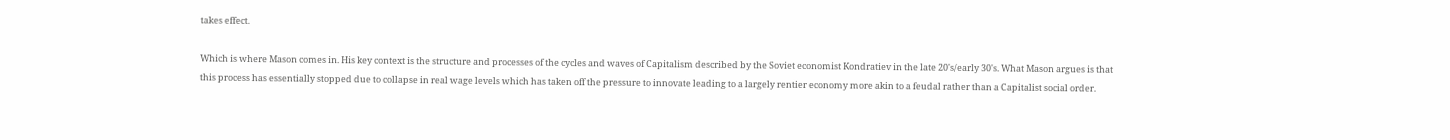takes effect.

Which is where Mason comes in. His key context is the structure and processes of the cycles and waves of Capitalism described by the Soviet economist Kondratiev in the late 20's/early 30's. What Mason argues is that this process has essentially stopped due to collapse in real wage levels which has taken off the pressure to innovate leading to a largely rentier economy more akin to a feudal rather than a Capitalist social order.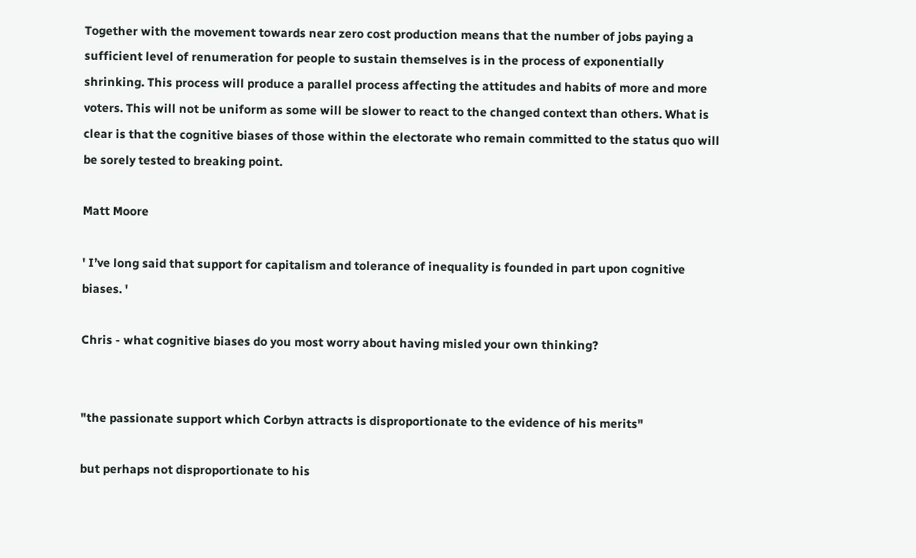Together with the movement towards near zero cost production means that the number of jobs paying a sufficient level of renumeration for people to sustain themselves is in the process of exponentially shrinking. This process will produce a parallel process affecting the attitudes and habits of more and more voters. This will not be uniform as some will be slower to react to the changed context than others. What is clear is that the cognitive biases of those within the electorate who remain committed to the status quo will be sorely tested to breaking point.

Matt Moore

' I’ve long said that support for capitalism and tolerance of inequality is founded in part upon cognitive biases. '

Chris - what cognitive biases do you most worry about having misled your own thinking?


"the passionate support which Corbyn attracts is disproportionate to the evidence of his merits"

but perhaps not disproportionate to his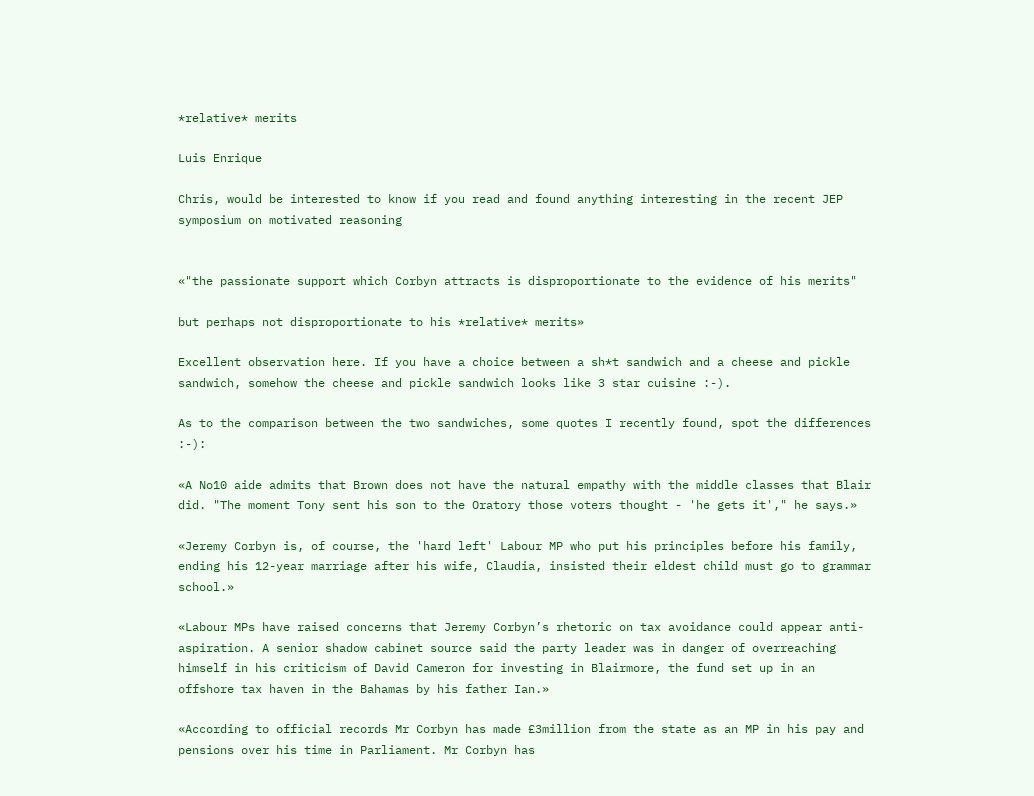*relative* merits

Luis Enrique

Chris, would be interested to know if you read and found anything interesting in the recent JEP symposium on motivated reasoning


«"the passionate support which Corbyn attracts is disproportionate to the evidence of his merits"

but perhaps not disproportionate to his *relative* merits»

Excellent observation here. If you have a choice between a sh*t sandwich and a cheese and pickle sandwich, somehow the cheese and pickle sandwich looks like 3 star cuisine :-).

As to the comparison between the two sandwiches, some quotes I recently found, spot the differences :-):

«A No10 aide admits that Brown does not have the natural empathy with the middle classes that Blair did. "The moment Tony sent his son to the Oratory those voters thought - 'he gets it'," he says.»

«Jeremy Corbyn is, of course, the 'hard left' Labour MP who put his principles before his family, ending his 12-year marriage after his wife, Claudia, insisted their eldest child must go to grammar school.»

«Labour MPs have raised concerns that Jeremy Corbyn’s rhetoric on tax avoidance could appear anti-aspiration. A senior shadow cabinet source said the party leader was in danger of overreaching himself in his criticism of David Cameron for investing in Blairmore, the fund set up in an offshore tax haven in the Bahamas by his father Ian.»

«According to official records Mr Corbyn has made £3million from the state as an MP in his pay and pensions over his time in Parliament. Mr Corbyn has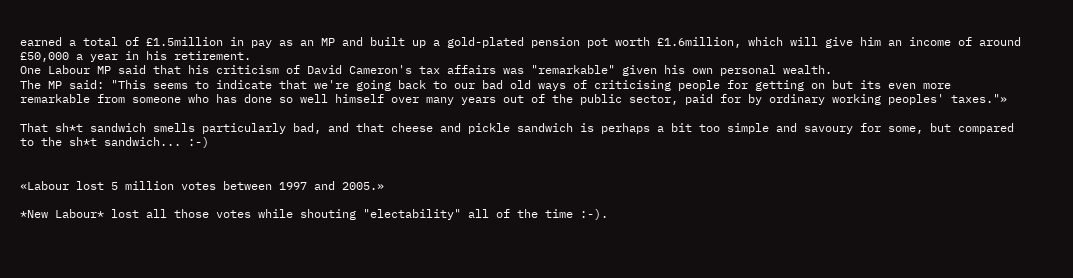earned a total of £1.5million in pay as an MP and built up a gold-plated pension pot worth £1.6million, which will give him an income of around £50,000 a year in his retirement.
One Labour MP said that his criticism of David Cameron's tax affairs was "remarkable" given his own personal wealth.
The MP said: "This seems to indicate that we're going back to our bad old ways of criticising people for getting on but its even more remarkable from someone who has done so well himself over many years out of the public sector, paid for by ordinary working peoples' taxes."»

That sh*t sandwich smells particularly bad, and that cheese and pickle sandwich is perhaps a bit too simple and savoury for some, but compared to the sh*t sandwich... :-)


«Labour lost 5 million votes between 1997 and 2005.»

*New Labour* lost all those votes while shouting "electability" all of the time :-).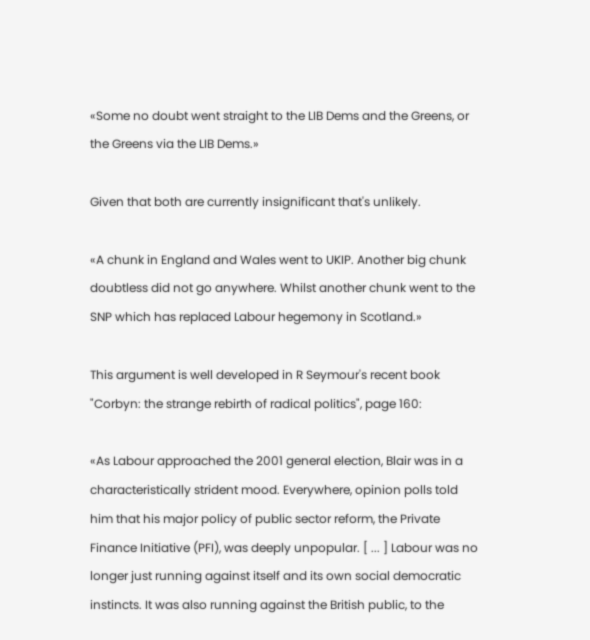«Some no doubt went straight to the LIB Dems and the Greens, or the Greens via the LIB Dems.»

Given that both are currently insignificant that's unlikely.

«A chunk in England and Wales went to UKIP. Another big chunk doubtless did not go anywhere. Whilst another chunk went to the SNP which has replaced Labour hegemony in Scotland.»

This argument is well developed in R Seymour's recent book "Corbyn: the strange rebirth of radical politics", page 160:

«As Labour approached the 2001 general election, Blair was in a characteristically strident mood. Everywhere, opinion polls told him that his major policy of public sector reform, the Private Finance Initiative (PFI), was deeply unpopular. [ ... ] Labour was no longer just running against itself and its own social democratic instincts. It was also running against the British public, to the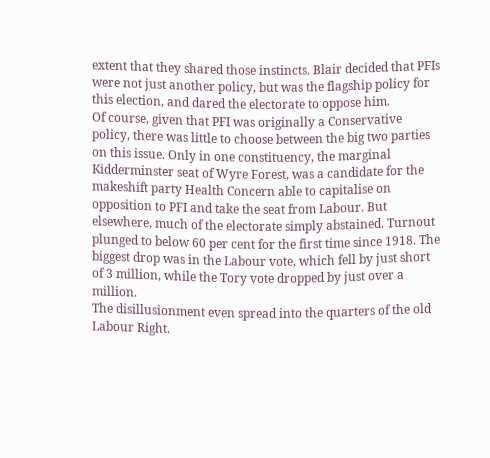extent that they shared those instincts. Blair decided that PFIs were not just another policy, but was the flagship policy for this election, and dared the electorate to oppose him.
Of course, given that PFI was originally a Conservative policy, there was little to choose between the big two parties on this issue. Only in one constituency, the marginal Kidderminster seat of Wyre Forest, was a candidate for the makeshift party Health Concern able to capitalise on opposition to PFI and take the seat from Labour. But elsewhere, much of the electorate simply abstained. Turnout plunged to below 60 per cent for the first time since 1918. The biggest drop was in the Labour vote, which fell by just short of 3 million, while the Tory vote dropped by just over a million.
The disillusionment even spread into the quarters of the old Labour Right.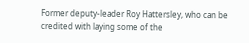Former deputy-leader Roy Hattersley, who can be credited with laying some of the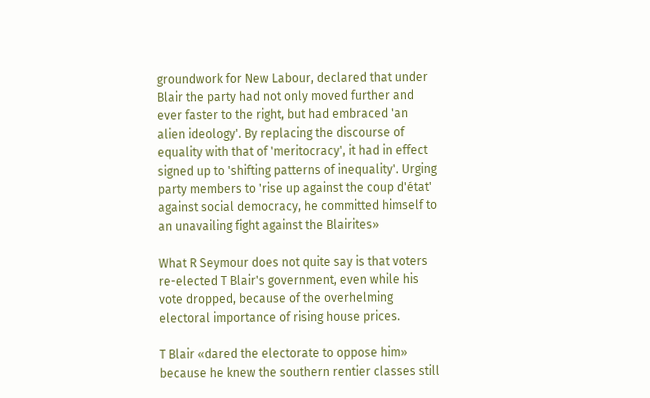groundwork for New Labour, declared that under Blair the party had not only moved further and ever faster to the right, but had embraced 'an alien ideology'. By replacing the discourse of equality with that of 'meritocracy', it had in effect signed up to 'shifting patterns of inequality'. Urging party members to 'rise up against the coup d'état' against social democracy, he committed himself to an unavailing fight against the Blairites»

What R Seymour does not quite say is that voters re-elected T Blair's government, even while his vote dropped, because of the overhelming electoral importance of rising house prices.

T Blair «dared the electorate to oppose him» because he knew the southern rentier classes still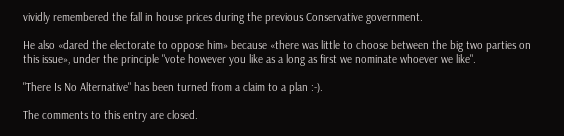vividly remembered the fall in house prices during the previous Conservative government.

He also «dared the electorate to oppose him» because «there was little to choose between the big two parties on this issue», under the principle "vote however you like as a long as first we nominate whoever we like".

"There Is No Alternative" has been turned from a claim to a plan :-).

The comments to this entry are closed.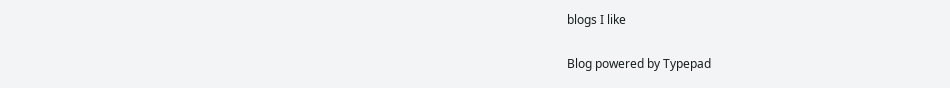blogs I like

Blog powered by Typepad